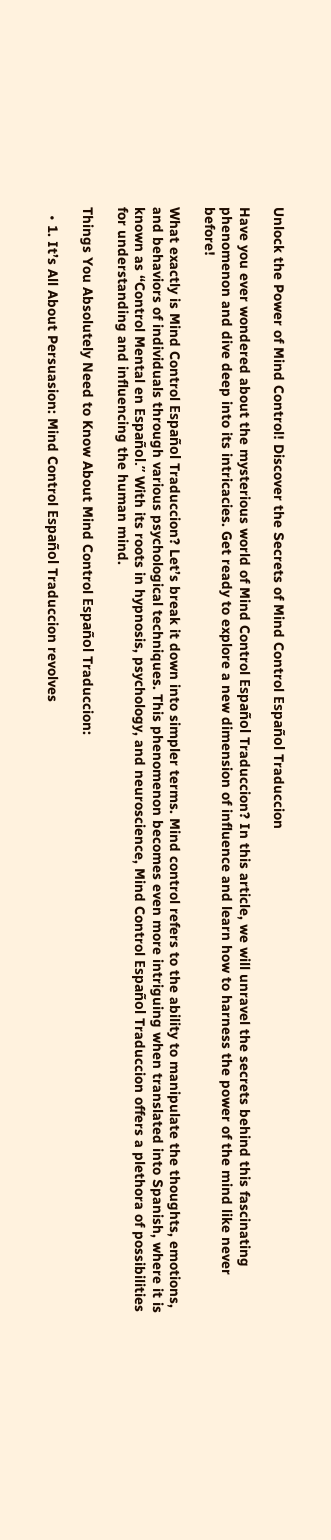Unlock the Power of Mind Control! Discover the Secrets of Mind Control Español Traduccion

Have you ever wondered about the mysterious world of Mind Control Español Traduccion? In this article, we will unravel the secrets behind this fascinating phenomenon and dive deep into its intricacies. Get ready to explore a new dimension of influence and learn how to harness the power of the mind like never before!

What exactly is Mind Control Español Traduccion? Let’s break it down into simpler terms. Mind control refers to the ability to manipulate the thoughts, emotions, and behaviors of individuals through various psychological techniques. This phenomenon becomes even more intriguing when translated into Spanish, where it is known as “Control Mental en Español.” With its roots in hypnosis, psychology, and neuroscience, Mind Control Español Traduccion offers a plethora of possibilities for understanding and influencing the human mind.

Things You Absolutely Need to Know About Mind Control Español Traduccion:

  • 1. It’s All About Persuasion: Mind Control Español Traduccion revolves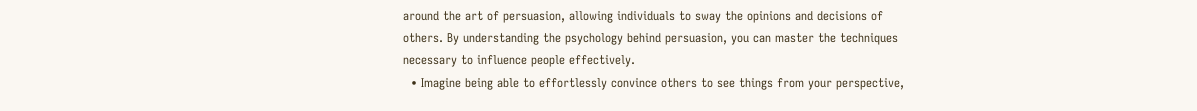around the art of persuasion, allowing individuals to sway the opinions and decisions of others. By understanding the psychology behind persuasion, you can master the techniques necessary to influence people effectively.
  • Imagine being able to effortlessly convince others to see things from your perspective,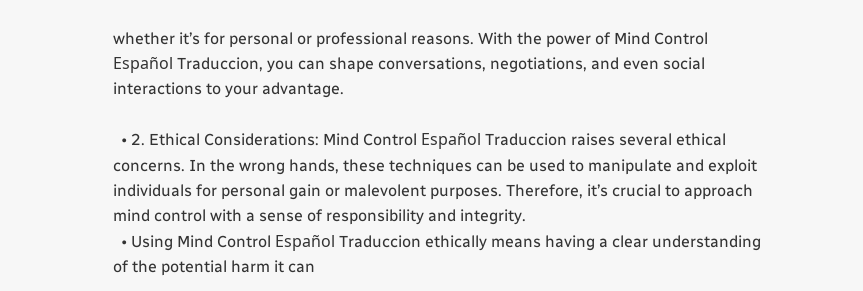whether it’s for personal or professional reasons. With the power of Mind Control Español Traduccion, you can shape conversations, negotiations, and even social interactions to your advantage.

  • 2. Ethical Considerations: Mind Control Español Traduccion raises several ethical concerns. In the wrong hands, these techniques can be used to manipulate and exploit individuals for personal gain or malevolent purposes. Therefore, it’s crucial to approach mind control with a sense of responsibility and integrity.
  • Using Mind Control Español Traduccion ethically means having a clear understanding of the potential harm it can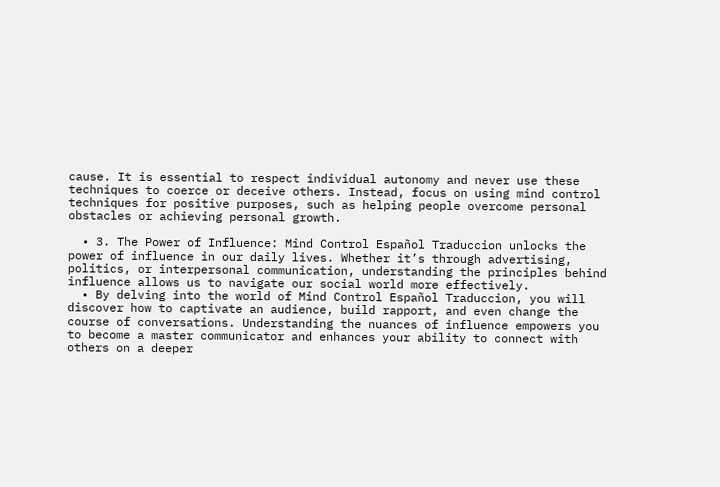cause. It is essential to respect individual autonomy and never use these techniques to coerce or deceive others. Instead, focus on using mind control techniques for positive purposes, such as helping people overcome personal obstacles or achieving personal growth.

  • 3. The Power of Influence: Mind Control Español Traduccion unlocks the power of influence in our daily lives. Whether it’s through advertising, politics, or interpersonal communication, understanding the principles behind influence allows us to navigate our social world more effectively.
  • By delving into the world of Mind Control Español Traduccion, you will discover how to captivate an audience, build rapport, and even change the course of conversations. Understanding the nuances of influence empowers you to become a master communicator and enhances your ability to connect with others on a deeper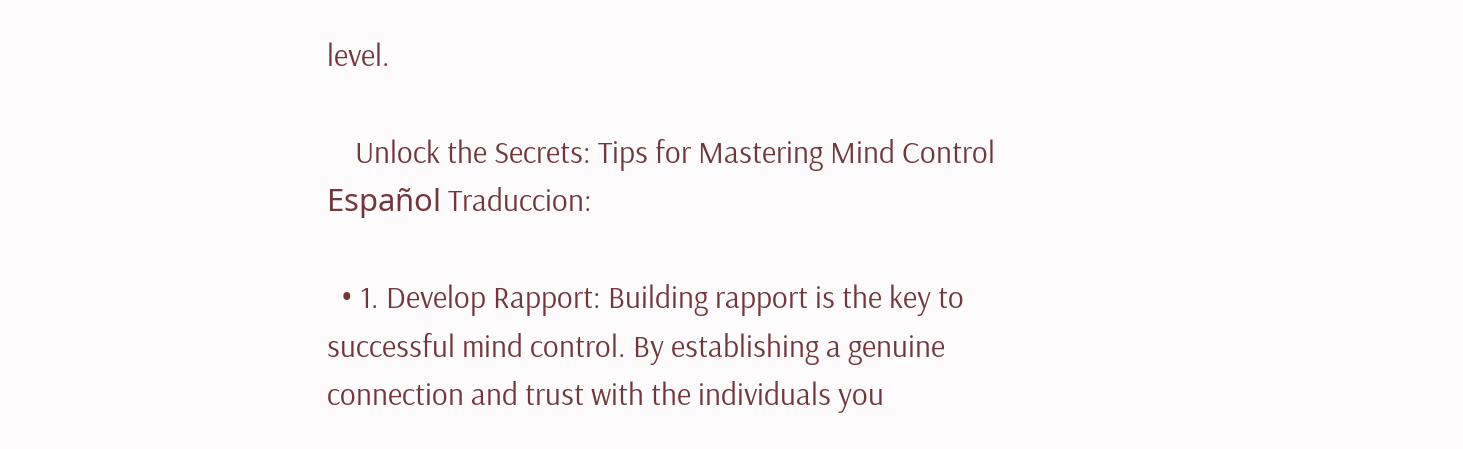level.

    Unlock the Secrets: Tips for Mastering Mind Control Español Traduccion:

  • 1. Develop Rapport: Building rapport is the key to successful mind control. By establishing a genuine connection and trust with the individuals you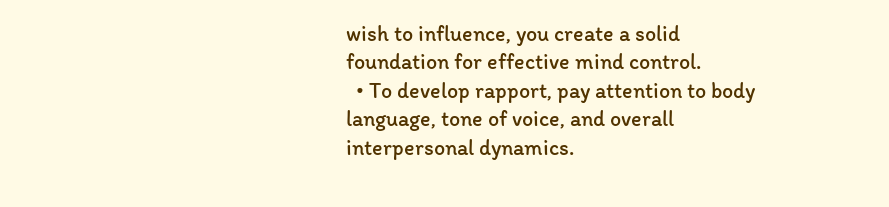wish to influence, you create a solid foundation for effective mind control.
  • To develop rapport, pay attention to body language, tone of voice, and overall interpersonal dynamics.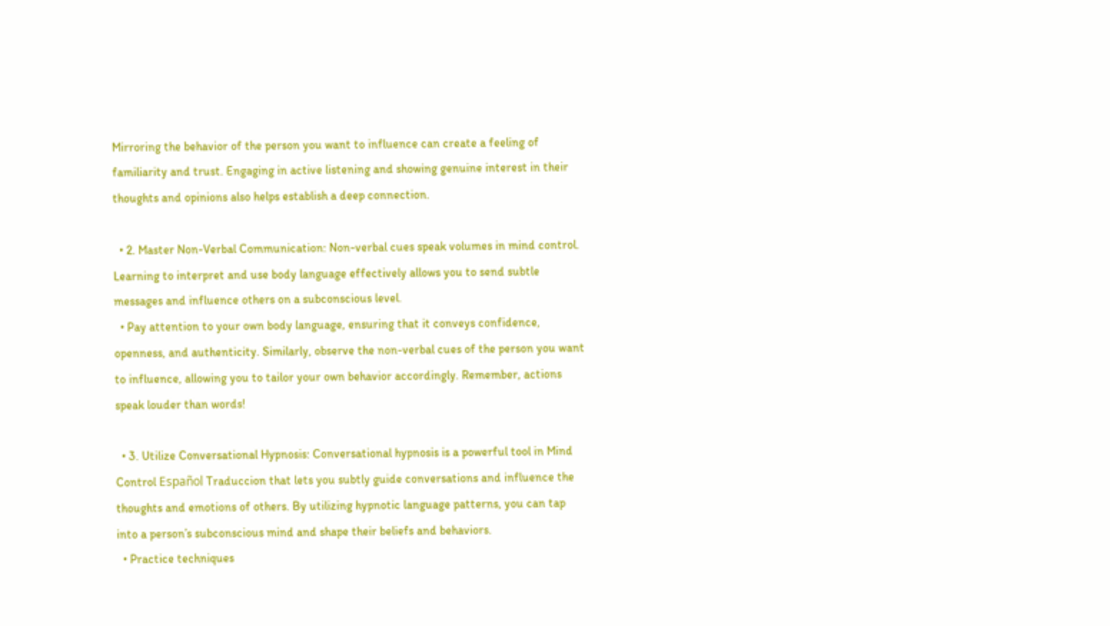Mirroring the behavior of the person you want to influence can create a feeling of familiarity and trust. Engaging in active listening and showing genuine interest in their thoughts and opinions also helps establish a deep connection.

  • 2. Master Non-Verbal Communication: Non-verbal cues speak volumes in mind control. Learning to interpret and use body language effectively allows you to send subtle messages and influence others on a subconscious level.
  • Pay attention to your own body language, ensuring that it conveys confidence, openness, and authenticity. Similarly, observe the non-verbal cues of the person you want to influence, allowing you to tailor your own behavior accordingly. Remember, actions speak louder than words!

  • 3. Utilize Conversational Hypnosis: Conversational hypnosis is a powerful tool in Mind Control Español Traduccion that lets you subtly guide conversations and influence the thoughts and emotions of others. By utilizing hypnotic language patterns, you can tap into a person’s subconscious mind and shape their beliefs and behaviors.
  • Practice techniques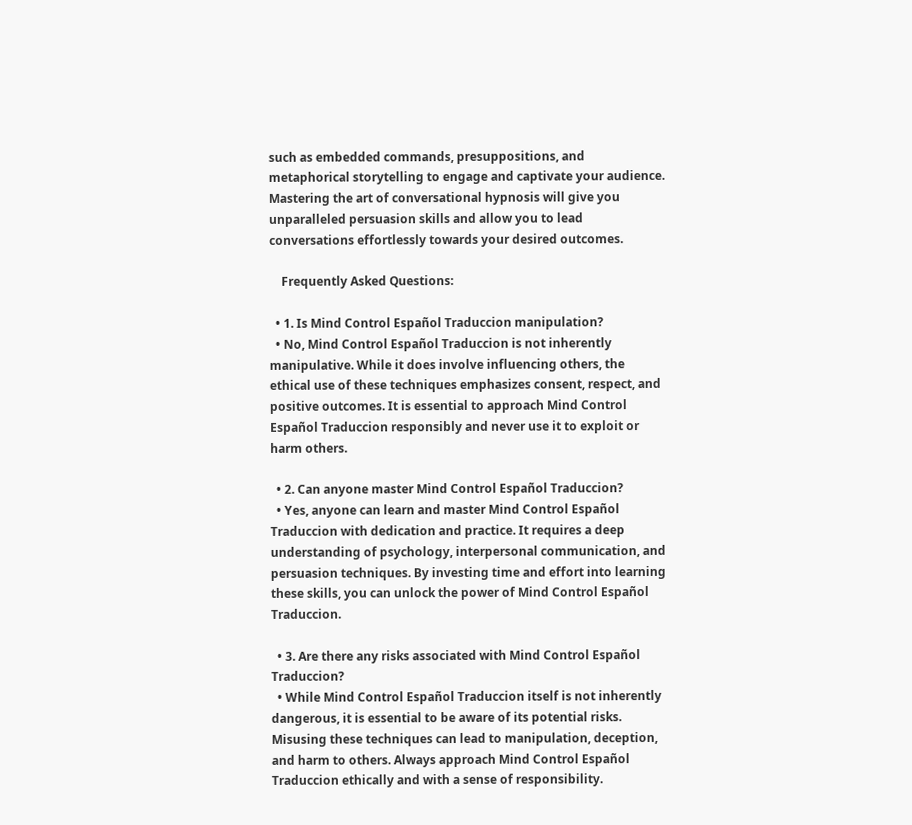such as embedded commands, presuppositions, and metaphorical storytelling to engage and captivate your audience. Mastering the art of conversational hypnosis will give you unparalleled persuasion skills and allow you to lead conversations effortlessly towards your desired outcomes.

    Frequently Asked Questions:

  • 1. Is Mind Control Español Traduccion manipulation?
  • No, Mind Control Español Traduccion is not inherently manipulative. While it does involve influencing others, the ethical use of these techniques emphasizes consent, respect, and positive outcomes. It is essential to approach Mind Control Español Traduccion responsibly and never use it to exploit or harm others.

  • 2. Can anyone master Mind Control Español Traduccion?
  • Yes, anyone can learn and master Mind Control Español Traduccion with dedication and practice. It requires a deep understanding of psychology, interpersonal communication, and persuasion techniques. By investing time and effort into learning these skills, you can unlock the power of Mind Control Español Traduccion.

  • 3. Are there any risks associated with Mind Control Español Traduccion?
  • While Mind Control Español Traduccion itself is not inherently dangerous, it is essential to be aware of its potential risks. Misusing these techniques can lead to manipulation, deception, and harm to others. Always approach Mind Control Español Traduccion ethically and with a sense of responsibility.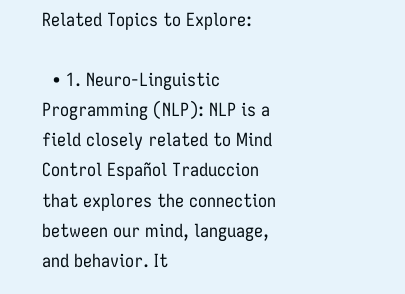Related Topics to Explore:

  • 1. Neuro-Linguistic Programming (NLP): NLP is a field closely related to Mind Control Español Traduccion that explores the connection between our mind, language, and behavior. It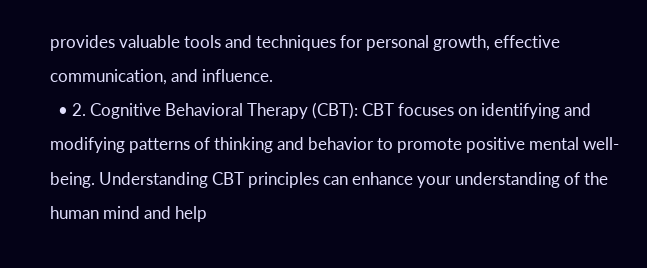provides valuable tools and techniques for personal growth, effective communication, and influence.
  • 2. Cognitive Behavioral Therapy (CBT): CBT focuses on identifying and modifying patterns of thinking and behavior to promote positive mental well-being. Understanding CBT principles can enhance your understanding of the human mind and help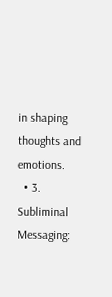in shaping thoughts and emotions.
  • 3. Subliminal Messaging: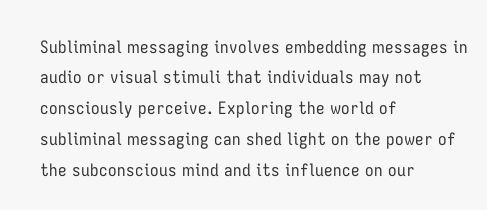Subliminal messaging involves embedding messages in audio or visual stimuli that individuals may not consciously perceive. Exploring the world of subliminal messaging can shed light on the power of the subconscious mind and its influence on our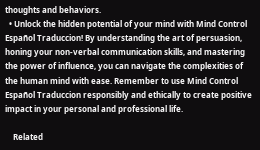thoughts and behaviors.
  • Unlock the hidden potential of your mind with Mind Control Español Traduccion! By understanding the art of persuasion, honing your non-verbal communication skills, and mastering the power of influence, you can navigate the complexities of the human mind with ease. Remember to use Mind Control Español Traduccion responsibly and ethically to create positive impact in your personal and professional life.

    Related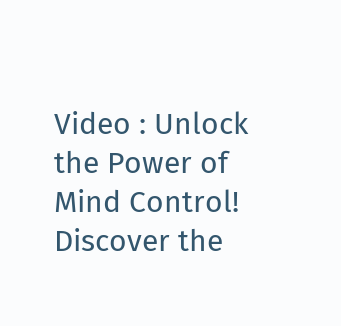Video : Unlock the Power of Mind Control! Discover the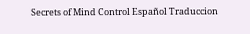Secrets of Mind Control Español Traduccion